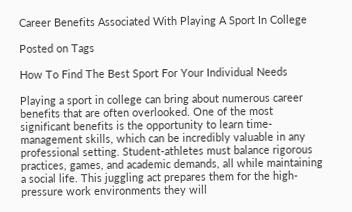Career Benefits Associated With Playing A Sport In College

Posted on Tags

How To Find The Best Sport For Your Individual Needs

Playing a sport in college can bring about numerous career benefits that are often overlooked. One of the most significant benefits is the opportunity to learn time-management skills, which can be incredibly valuable in any professional setting. Student-athletes must balance rigorous practices, games, and academic demands, all while maintaining a social life. This juggling act prepares them for the high-pressure work environments they will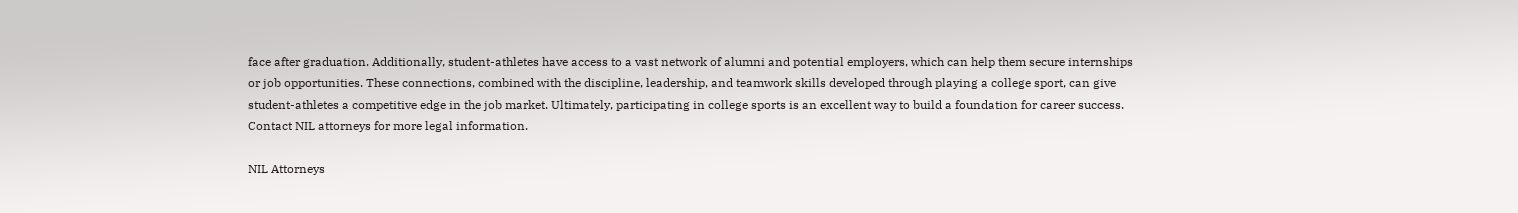face after graduation. Additionally, student-athletes have access to a vast network of alumni and potential employers, which can help them secure internships or job opportunities. These connections, combined with the discipline, leadership, and teamwork skills developed through playing a college sport, can give student-athletes a competitive edge in the job market. Ultimately, participating in college sports is an excellent way to build a foundation for career success. Contact NIL attorneys for more legal information.

NIL Attorneys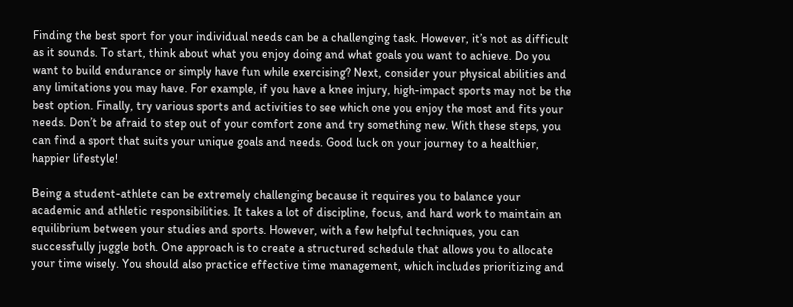Finding the best sport for your individual needs can be a challenging task. However, it’s not as difficult as it sounds. To start, think about what you enjoy doing and what goals you want to achieve. Do you want to build endurance or simply have fun while exercising? Next, consider your physical abilities and any limitations you may have. For example, if you have a knee injury, high-impact sports may not be the best option. Finally, try various sports and activities to see which one you enjoy the most and fits your needs. Don’t be afraid to step out of your comfort zone and try something new. With these steps, you can find a sport that suits your unique goals and needs. Good luck on your journey to a healthier, happier lifestyle!

Being a student-athlete can be extremely challenging because it requires you to balance your academic and athletic responsibilities. It takes a lot of discipline, focus, and hard work to maintain an equilibrium between your studies and sports. However, with a few helpful techniques, you can successfully juggle both. One approach is to create a structured schedule that allows you to allocate your time wisely. You should also practice effective time management, which includes prioritizing and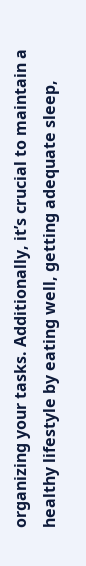organizing your tasks. Additionally, it’s crucial to maintain a healthy lifestyle by eating well, getting adequate sleep,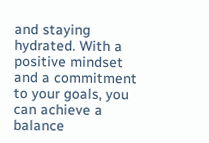and staying hydrated. With a positive mindset and a commitment to your goals, you can achieve a balance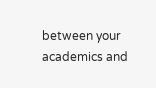between your academics and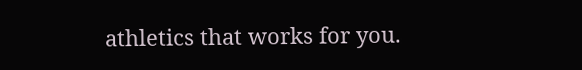athletics that works for you.